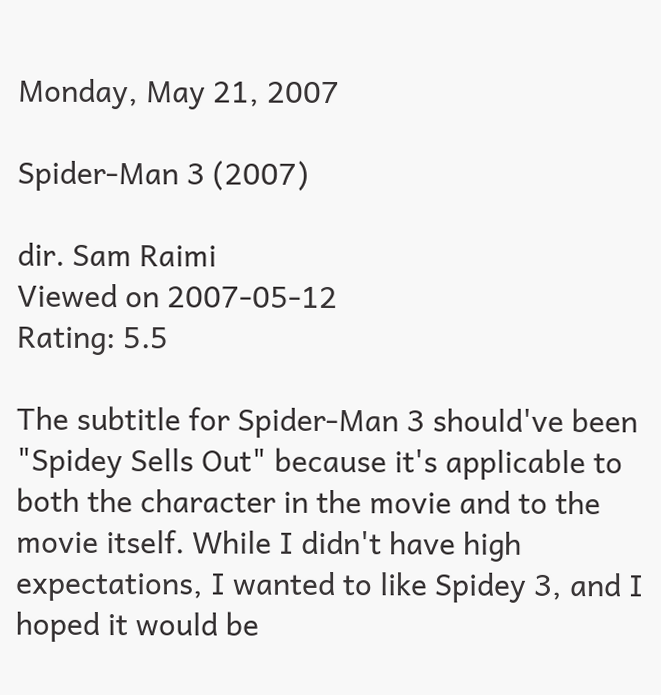Monday, May 21, 2007

Spider-Man 3 (2007)

dir. Sam Raimi
Viewed on 2007-05-12
Rating: 5.5

The subtitle for Spider-Man 3 should've been "Spidey Sells Out" because it's applicable to both the character in the movie and to the movie itself. While I didn't have high expectations, I wanted to like Spidey 3, and I hoped it would be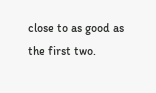close to as good as the first two.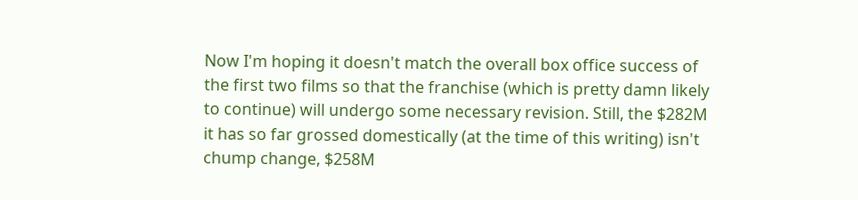Now I'm hoping it doesn't match the overall box office success of the first two films so that the franchise (which is pretty damn likely to continue) will undergo some necessary revision. Still, the $282M it has so far grossed domestically (at the time of this writing) isn't chump change, $258M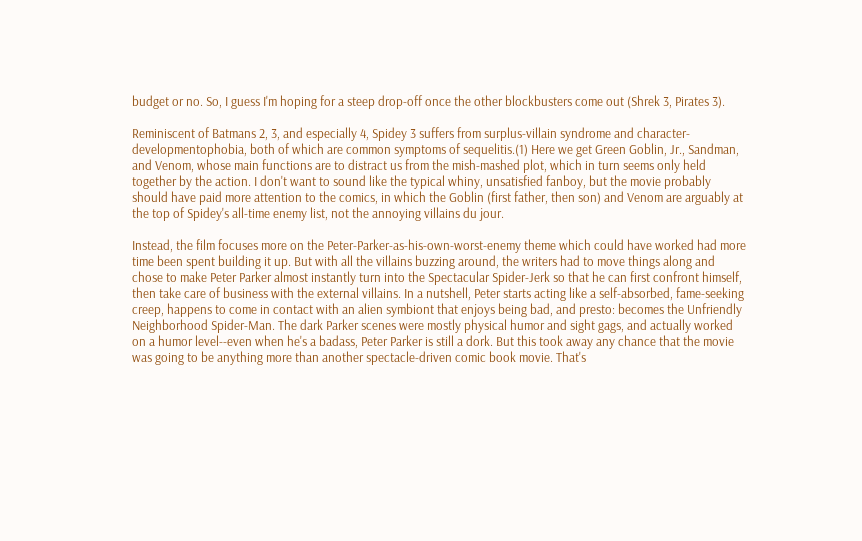budget or no. So, I guess I'm hoping for a steep drop-off once the other blockbusters come out (Shrek 3, Pirates 3).

Reminiscent of Batmans 2, 3, and especially 4, Spidey 3 suffers from surplus-villain syndrome and character-developmentophobia, both of which are common symptoms of sequelitis.(1) Here we get Green Goblin, Jr., Sandman, and Venom, whose main functions are to distract us from the mish-mashed plot, which in turn seems only held together by the action. I don't want to sound like the typical whiny, unsatisfied fanboy, but the movie probably should have paid more attention to the comics, in which the Goblin (first father, then son) and Venom are arguably at the top of Spidey's all-time enemy list, not the annoying villains du jour.

Instead, the film focuses more on the Peter-Parker-as-his-own-worst-enemy theme which could have worked had more time been spent building it up. But with all the villains buzzing around, the writers had to move things along and chose to make Peter Parker almost instantly turn into the Spectacular Spider-Jerk so that he can first confront himself, then take care of business with the external villains. In a nutshell, Peter starts acting like a self-absorbed, fame-seeking creep, happens to come in contact with an alien symbiont that enjoys being bad, and presto: becomes the Unfriendly Neighborhood Spider-Man. The dark Parker scenes were mostly physical humor and sight gags, and actually worked on a humor level--even when he's a badass, Peter Parker is still a dork. But this took away any chance that the movie was going to be anything more than another spectacle-driven comic book movie. That's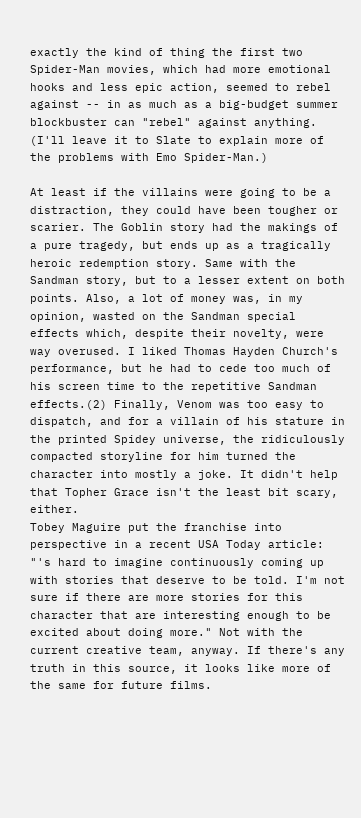exactly the kind of thing the first two Spider-Man movies, which had more emotional hooks and less epic action, seemed to rebel against -- in as much as a big-budget summer blockbuster can "rebel" against anything. (I'll leave it to Slate to explain more of the problems with Emo Spider-Man.)

At least if the villains were going to be a distraction, they could have been tougher or scarier. The Goblin story had the makings of a pure tragedy, but ends up as a tragically heroic redemption story. Same with the Sandman story, but to a lesser extent on both points. Also, a lot of money was, in my opinion, wasted on the Sandman special effects which, despite their novelty, were way overused. I liked Thomas Hayden Church's performance, but he had to cede too much of his screen time to the repetitive Sandman effects.(2) Finally, Venom was too easy to dispatch, and for a villain of his stature in the printed Spidey universe, the ridiculously compacted storyline for him turned the character into mostly a joke. It didn't help that Topher Grace isn't the least bit scary, either.
Tobey Maguire put the franchise into perspective in a recent USA Today article: "'s hard to imagine continuously coming up with stories that deserve to be told. I'm not sure if there are more stories for this character that are interesting enough to be excited about doing more." Not with the current creative team, anyway. If there's any truth in this source, it looks like more of the same for future films.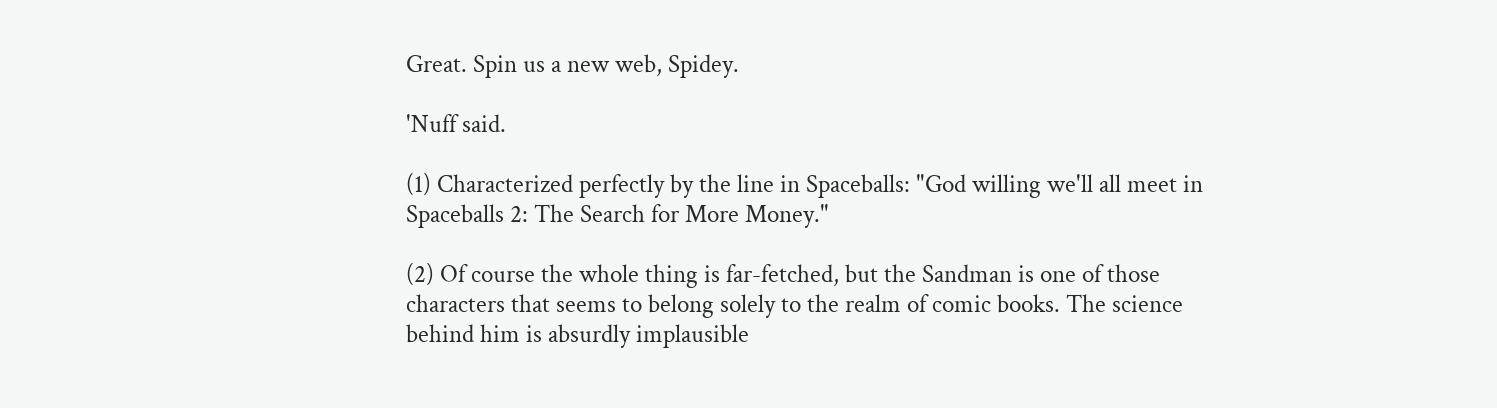Great. Spin us a new web, Spidey.

'Nuff said.

(1) Characterized perfectly by the line in Spaceballs: "God willing we'll all meet in Spaceballs 2: The Search for More Money."

(2) Of course the whole thing is far-fetched, but the Sandman is one of those characters that seems to belong solely to the realm of comic books. The science behind him is absurdly implausible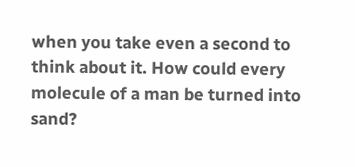when you take even a second to think about it. How could every molecule of a man be turned into sand?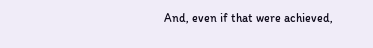And, even if that were achieved,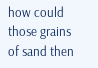how could those grains of sand then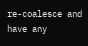re-coalesce and have any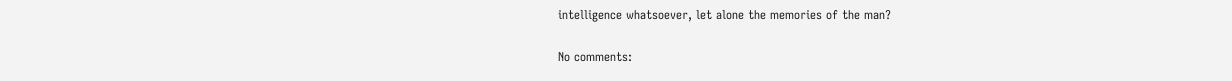intelligence whatsoever, let alone the memories of the man?

No comments: